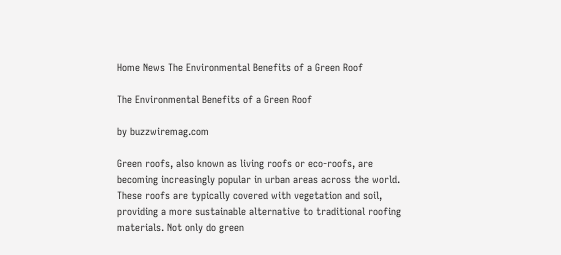Home News The Environmental Benefits of a Green Roof

The Environmental Benefits of a Green Roof

by buzzwiremag.com

Green roofs, also known as living roofs or eco-roofs, are becoming increasingly popular in urban areas across the world. These roofs are typically covered with vegetation and soil, providing a more sustainable alternative to traditional roofing materials. Not only do green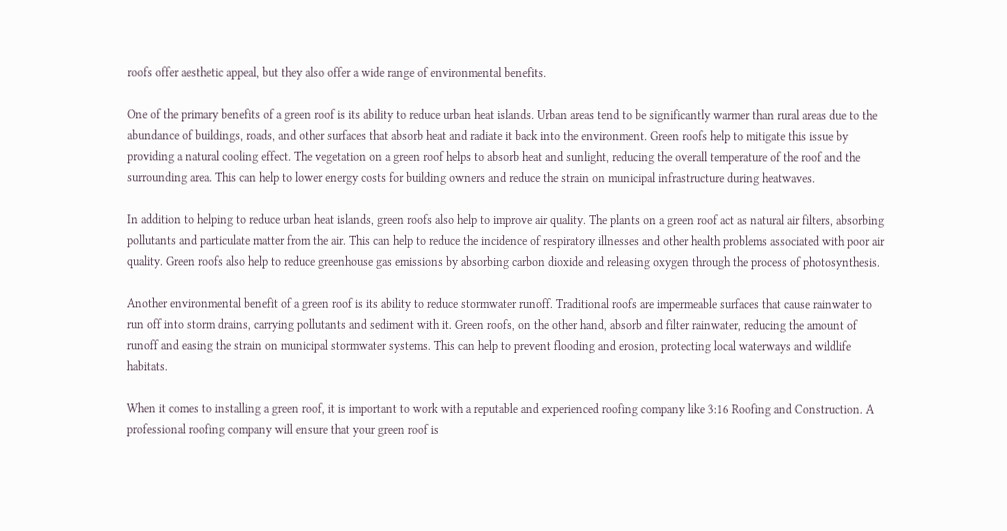roofs offer aesthetic appeal, but they also offer a wide range of environmental benefits.

One of the primary benefits of a green roof is its ability to reduce urban heat islands. Urban areas tend to be significantly warmer than rural areas due to the abundance of buildings, roads, and other surfaces that absorb heat and radiate it back into the environment. Green roofs help to mitigate this issue by providing a natural cooling effect. The vegetation on a green roof helps to absorb heat and sunlight, reducing the overall temperature of the roof and the surrounding area. This can help to lower energy costs for building owners and reduce the strain on municipal infrastructure during heatwaves.

In addition to helping to reduce urban heat islands, green roofs also help to improve air quality. The plants on a green roof act as natural air filters, absorbing pollutants and particulate matter from the air. This can help to reduce the incidence of respiratory illnesses and other health problems associated with poor air quality. Green roofs also help to reduce greenhouse gas emissions by absorbing carbon dioxide and releasing oxygen through the process of photosynthesis.

Another environmental benefit of a green roof is its ability to reduce stormwater runoff. Traditional roofs are impermeable surfaces that cause rainwater to run off into storm drains, carrying pollutants and sediment with it. Green roofs, on the other hand, absorb and filter rainwater, reducing the amount of runoff and easing the strain on municipal stormwater systems. This can help to prevent flooding and erosion, protecting local waterways and wildlife habitats.

When it comes to installing a green roof, it is important to work with a reputable and experienced roofing company like 3:16 Roofing and Construction. A professional roofing company will ensure that your green roof is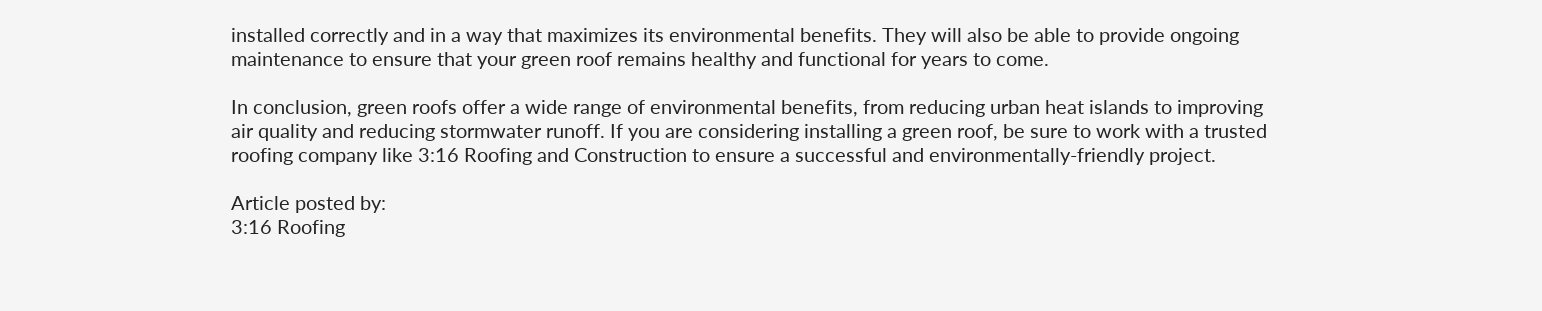installed correctly and in a way that maximizes its environmental benefits. They will also be able to provide ongoing maintenance to ensure that your green roof remains healthy and functional for years to come.

In conclusion, green roofs offer a wide range of environmental benefits, from reducing urban heat islands to improving air quality and reducing stormwater runoff. If you are considering installing a green roof, be sure to work with a trusted roofing company like 3:16 Roofing and Construction to ensure a successful and environmentally-friendly project.

Article posted by:
3:16 Roofing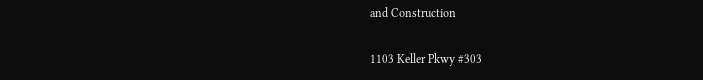and Construction

1103 Keller Pkwy #303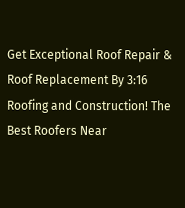Get Exceptional Roof Repair & Roof Replacement By 3:16 Roofing and Construction! The Best Roofers Near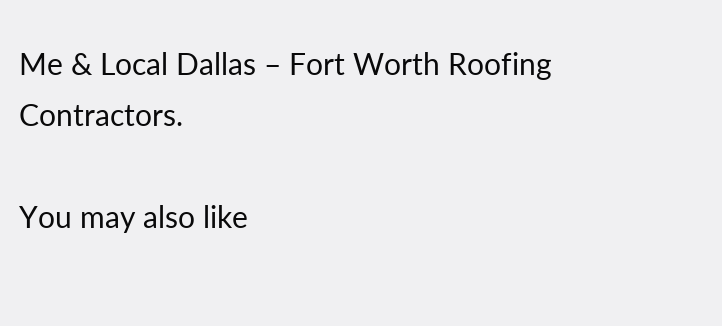Me & Local Dallas – Fort Worth Roofing Contractors.

You may also like